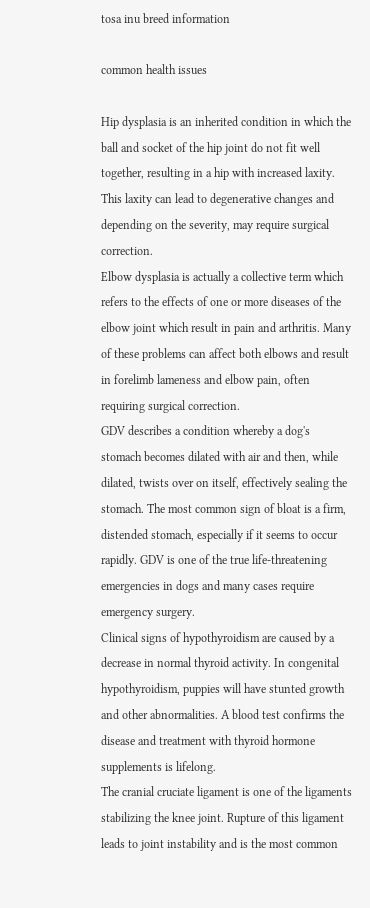tosa inu breed information

common health issues

Hip dysplasia is an inherited condition in which the ball and socket of the hip joint do not fit well together, resulting in a hip with increased laxity. This laxity can lead to degenerative changes and depending on the severity, may require surgical correction.
Elbow dysplasia is actually a collective term which refers to the effects of one or more diseases of the elbow joint which result in pain and arthritis. Many of these problems can affect both elbows and result in forelimb lameness and elbow pain, often requiring surgical correction.
GDV describes a condition whereby a dog's stomach becomes dilated with air and then, while dilated, twists over on itself, effectively sealing the stomach. The most common sign of bloat is a firm, distended stomach, especially if it seems to occur rapidly. GDV is one of the true life-threatening emergencies in dogs and many cases require emergency surgery.
Clinical signs of hypothyroidism are caused by a decrease in normal thyroid activity. In congenital hypothyroidism, puppies will have stunted growth and other abnormalities. A blood test confirms the disease and treatment with thyroid hormone supplements is lifelong.
The cranial cruciate ligament is one of the ligaments stabilizing the knee joint. Rupture of this ligament leads to joint instability and is the most common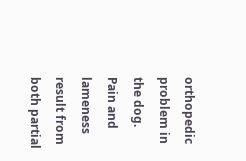orthopedic problem in the dog. Pain and lameness result from both partial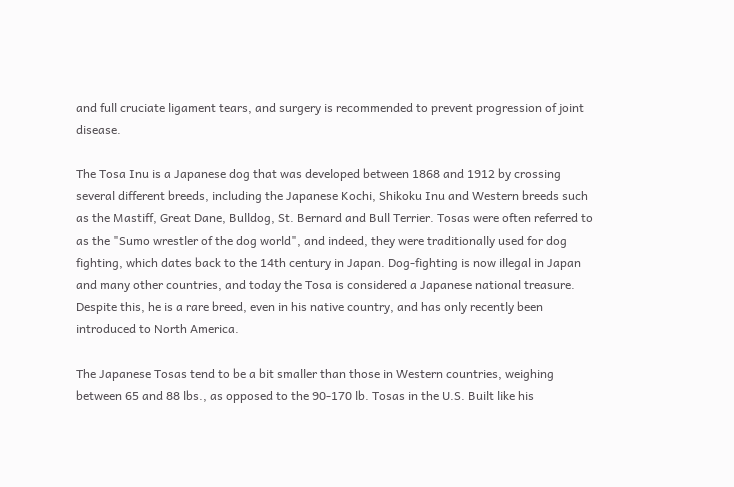and full cruciate ligament tears, and surgery is recommended to prevent progression of joint disease.

The Tosa Inu is a Japanese dog that was developed between 1868 and 1912 by crossing several different breeds, including the Japanese Kochi, Shikoku Inu and Western breeds such as the Mastiff, Great Dane, Bulldog, St. Bernard and Bull Terrier. Tosas were often referred to as the "Sumo wrestler of the dog world", and indeed, they were traditionally used for dog fighting, which dates back to the 14th century in Japan. Dog-fighting is now illegal in Japan and many other countries, and today the Tosa is considered a Japanese national treasure. Despite this, he is a rare breed, even in his native country, and has only recently been introduced to North America.

The Japanese Tosas tend to be a bit smaller than those in Western countries, weighing between 65 and 88 lbs., as opposed to the 90-170 lb. Tosas in the U.S. Built like his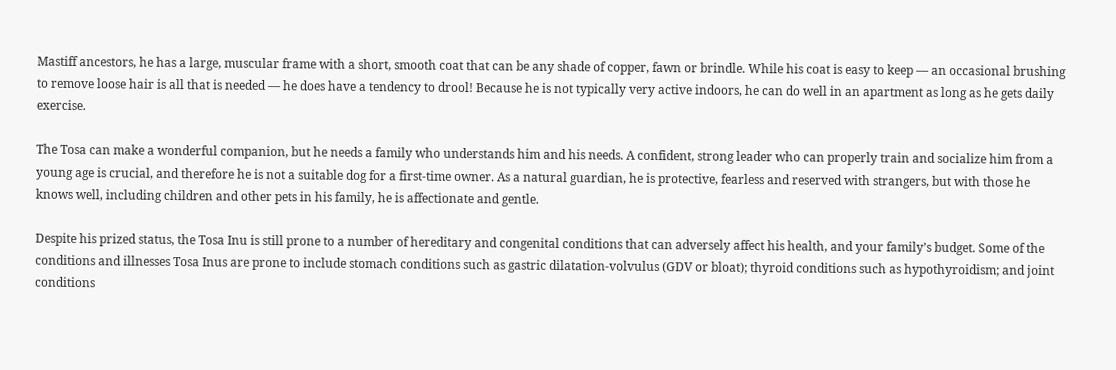Mastiff ancestors, he has a large, muscular frame with a short, smooth coat that can be any shade of copper, fawn or brindle. While his coat is easy to keep — an occasional brushing to remove loose hair is all that is needed — he does have a tendency to drool! Because he is not typically very active indoors, he can do well in an apartment as long as he gets daily exercise.

The Tosa can make a wonderful companion, but he needs a family who understands him and his needs. A confident, strong leader who can properly train and socialize him from a young age is crucial, and therefore he is not a suitable dog for a first-time owner. As a natural guardian, he is protective, fearless and reserved with strangers, but with those he knows well, including children and other pets in his family, he is affectionate and gentle.

Despite his prized status, the Tosa Inu is still prone to a number of hereditary and congenital conditions that can adversely affect his health, and your family’s budget. Some of the conditions and illnesses Tosa Inus are prone to include stomach conditions such as gastric dilatation-volvulus (GDV or bloat); thyroid conditions such as hypothyroidism; and joint conditions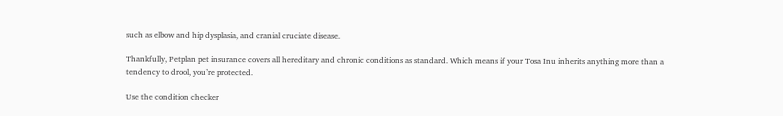such as elbow and hip dysplasia, and cranial cruciate disease.

Thankfully, Petplan pet insurance covers all hereditary and chronic conditions as standard. Which means if your Tosa Inu inherits anything more than a tendency to drool, you’re protected.

Use the condition checker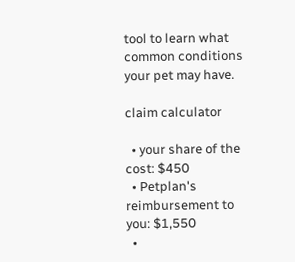tool to learn what common conditions your pet may have.

claim calculator

  • your share of the cost: $450
  • Petplan's reimbursement to you: $1,550
  •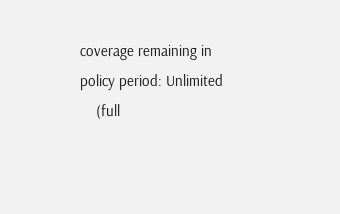coverage remaining in policy period: Unlimited
    (full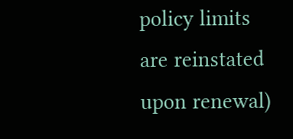policy limits are reinstated upon renewal)